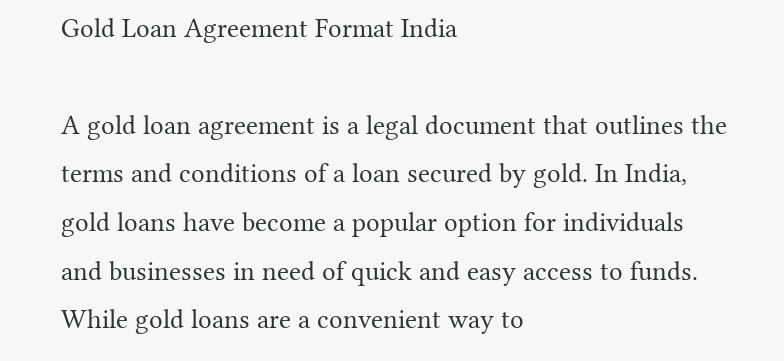Gold Loan Agreement Format India

A gold loan agreement is a legal document that outlines the terms and conditions of a loan secured by gold. In India, gold loans have become a popular option for individuals and businesses in need of quick and easy access to funds. While gold loans are a convenient way to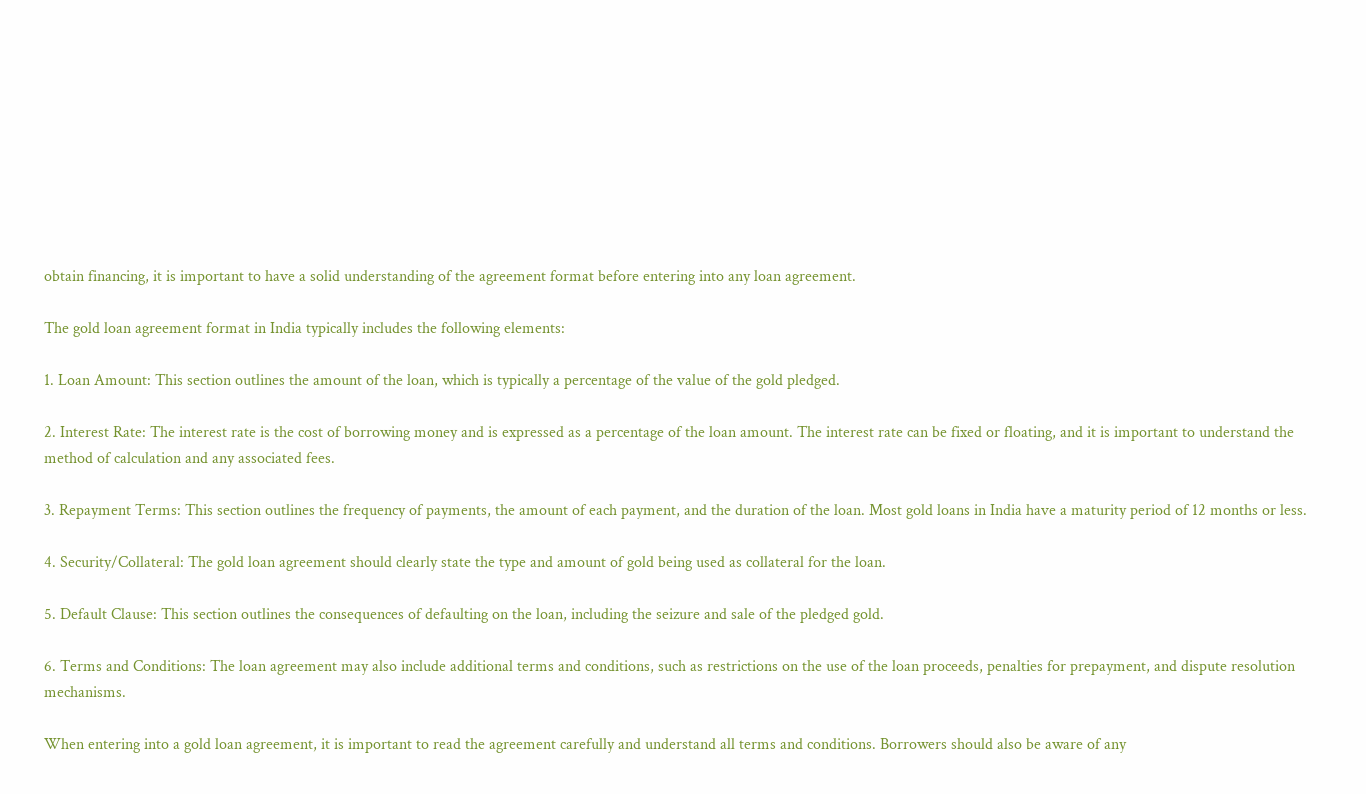obtain financing, it is important to have a solid understanding of the agreement format before entering into any loan agreement.

The gold loan agreement format in India typically includes the following elements:

1. Loan Amount: This section outlines the amount of the loan, which is typically a percentage of the value of the gold pledged.

2. Interest Rate: The interest rate is the cost of borrowing money and is expressed as a percentage of the loan amount. The interest rate can be fixed or floating, and it is important to understand the method of calculation and any associated fees.

3. Repayment Terms: This section outlines the frequency of payments, the amount of each payment, and the duration of the loan. Most gold loans in India have a maturity period of 12 months or less.

4. Security/Collateral: The gold loan agreement should clearly state the type and amount of gold being used as collateral for the loan.

5. Default Clause: This section outlines the consequences of defaulting on the loan, including the seizure and sale of the pledged gold.

6. Terms and Conditions: The loan agreement may also include additional terms and conditions, such as restrictions on the use of the loan proceeds, penalties for prepayment, and dispute resolution mechanisms.

When entering into a gold loan agreement, it is important to read the agreement carefully and understand all terms and conditions. Borrowers should also be aware of any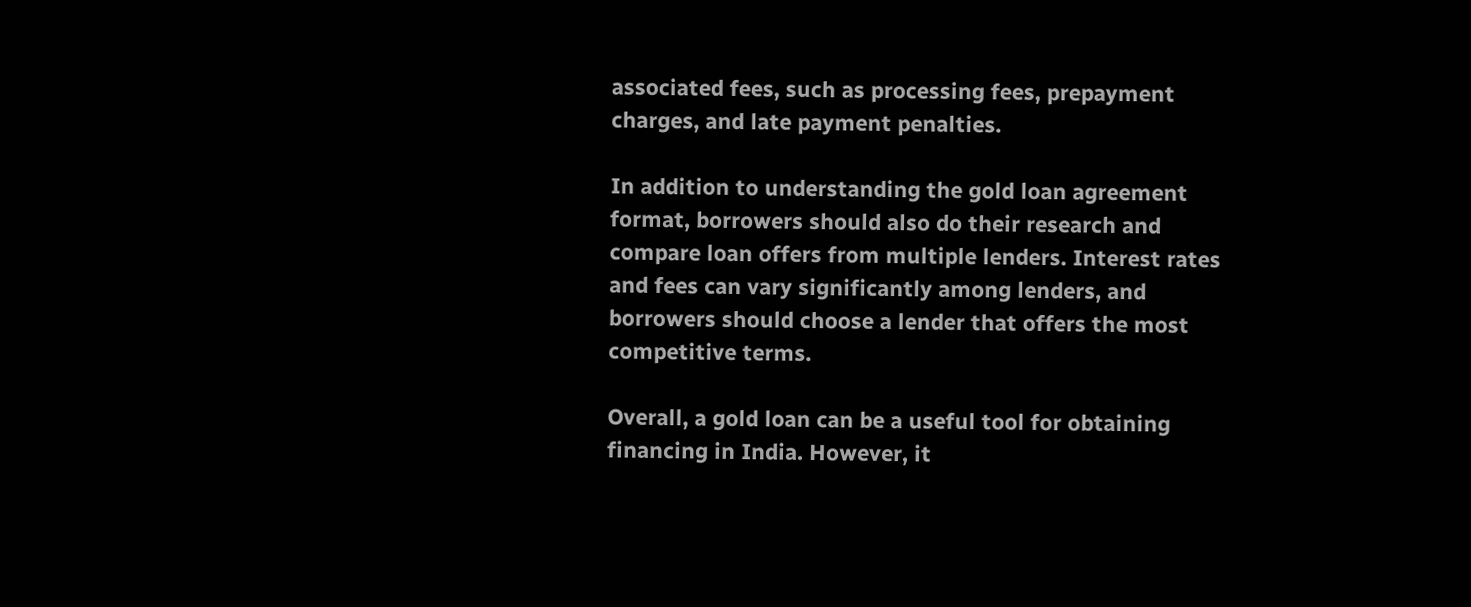associated fees, such as processing fees, prepayment charges, and late payment penalties.

In addition to understanding the gold loan agreement format, borrowers should also do their research and compare loan offers from multiple lenders. Interest rates and fees can vary significantly among lenders, and borrowers should choose a lender that offers the most competitive terms.

Overall, a gold loan can be a useful tool for obtaining financing in India. However, it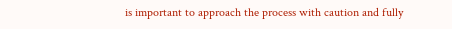is important to approach the process with caution and fully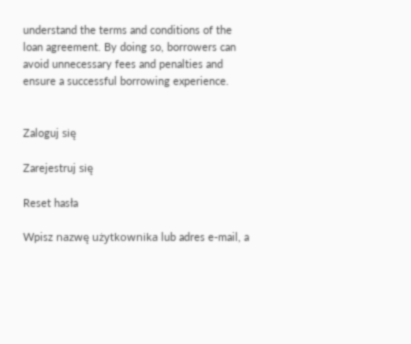understand the terms and conditions of the loan agreement. By doing so, borrowers can avoid unnecessary fees and penalties and ensure a successful borrowing experience.


Zaloguj się

Zarejestruj się

Reset hasła

Wpisz nazwę użytkownika lub adres e-mail, a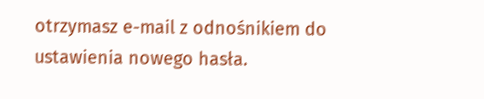otrzymasz e-mail z odnośnikiem do ustawienia nowego hasła.